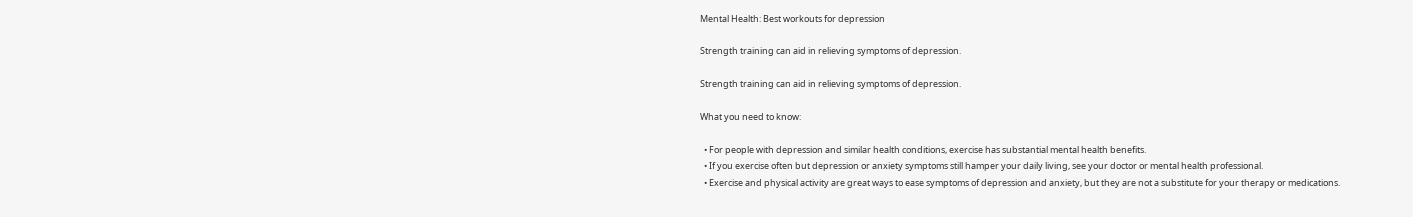Mental Health: Best workouts for depression

Strength training can aid in relieving symptoms of depression.

Strength training can aid in relieving symptoms of depression.

What you need to know:

  • For people with depression and similar health conditions, exercise has substantial mental health benefits.
  • If you exercise often but depression or anxiety symptoms still hamper your daily living, see your doctor or mental health professional.
  • Exercise and physical activity are great ways to ease symptoms of depression and anxiety, but they are not a substitute for your therapy or medications.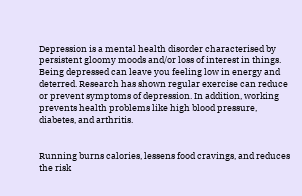Depression is a mental health disorder characterised by persistent gloomy moods and/or loss of interest in things. Being depressed can leave you feeling low in energy and deterred. Research has shown regular exercise can reduce or prevent symptoms of depression. In addition, working prevents health problems like high blood pressure, diabetes, and arthritis.


Running burns calories, lessens food cravings, and reduces the risk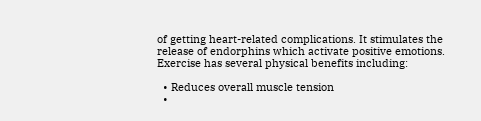of getting heart-related complications. It stimulates the release of endorphins which activate positive emotions. Exercise has several physical benefits including:

  • Reduces overall muscle tension
  •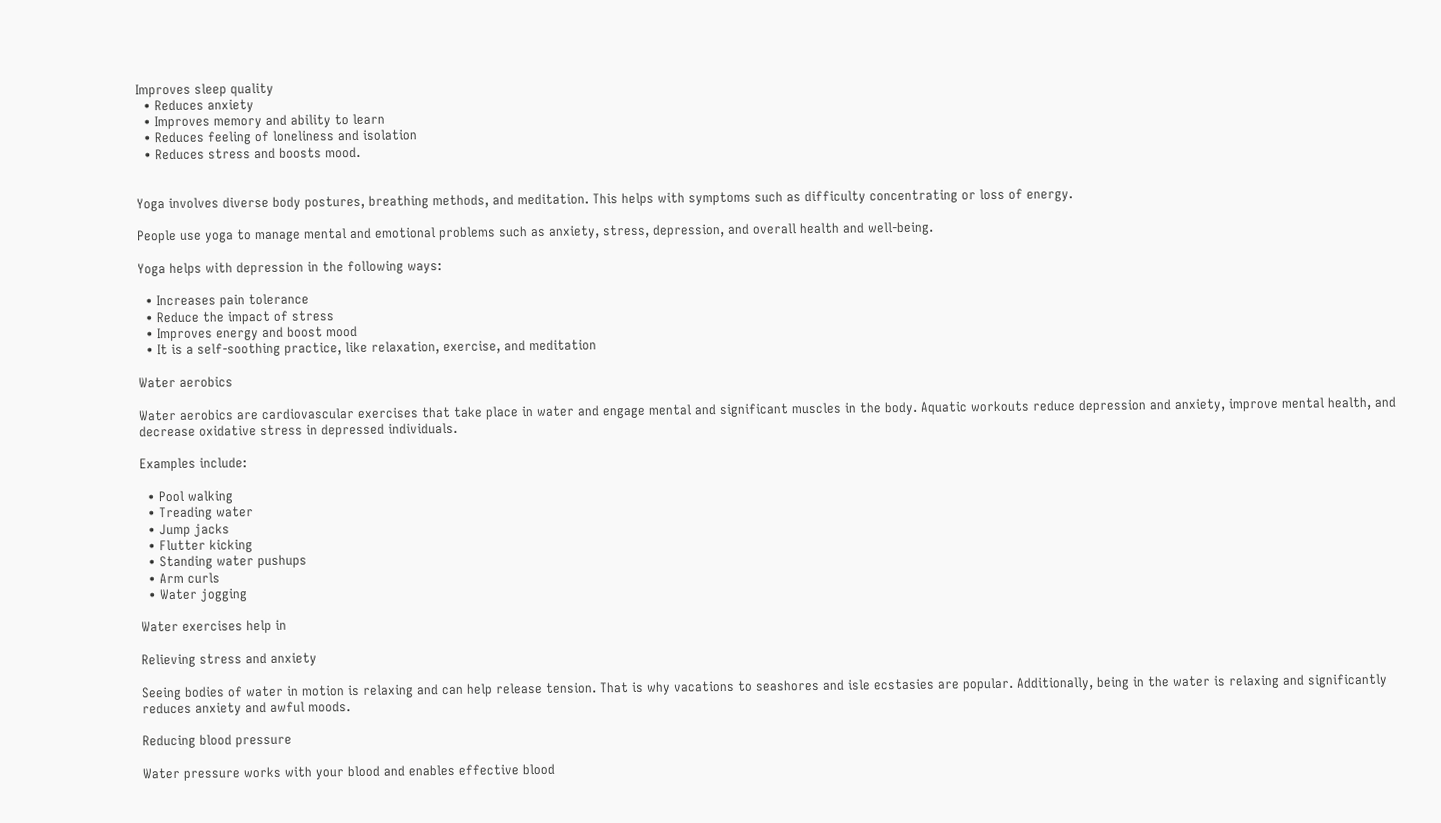Improves sleep quality
  • Reduces anxiety
  • Improves memory and ability to learn
  • Reduces feeling of loneliness and isolation
  • Reduces stress and boosts mood.


Yoga involves diverse body postures, breathing methods, and meditation. This helps with symptoms such as difficulty concentrating or loss of energy.

People use yoga to manage mental and emotional problems such as anxiety, stress, depression, and overall health and well-being.

Yoga helps with depression in the following ways:

  • Increases pain tolerance
  • Reduce the impact of stress
  • Improves energy and boost mood
  • It is a self-soothing practice, like relaxation, exercise, and meditation

Water aerobics

Water aerobics are cardiovascular exercises that take place in water and engage mental and significant muscles in the body. Aquatic workouts reduce depression and anxiety, improve mental health, and decrease oxidative stress in depressed individuals.

Examples include:

  • Pool walking
  • Treading water
  • Jump jacks
  • Flutter kicking
  • Standing water pushups
  • Arm curls
  • Water jogging

Water exercises help in

Relieving stress and anxiety

Seeing bodies of water in motion is relaxing and can help release tension. That is why vacations to seashores and isle ecstasies are popular. Additionally, being in the water is relaxing and significantly reduces anxiety and awful moods.

Reducing blood pressure

Water pressure works with your blood and enables effective blood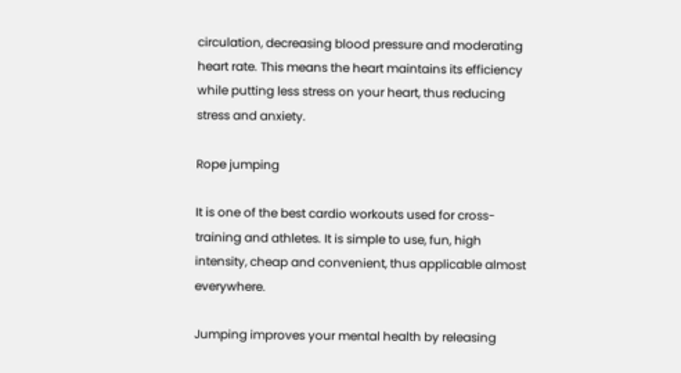circulation, decreasing blood pressure and moderating heart rate. This means the heart maintains its efficiency while putting less stress on your heart, thus reducing stress and anxiety.

Rope jumping

It is one of the best cardio workouts used for cross-training and athletes. It is simple to use, fun, high intensity, cheap and convenient, thus applicable almost everywhere.

Jumping improves your mental health by releasing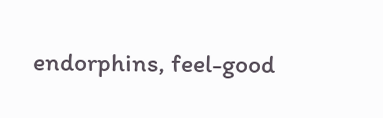endorphins, feel-good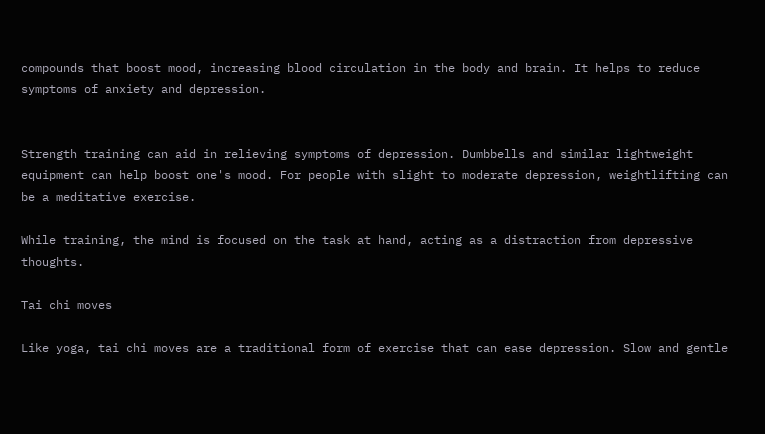compounds that boost mood, increasing blood circulation in the body and brain. It helps to reduce symptoms of anxiety and depression.


Strength training can aid in relieving symptoms of depression. Dumbbells and similar lightweight equipment can help boost one's mood. For people with slight to moderate depression, weightlifting can be a meditative exercise.

While training, the mind is focused on the task at hand, acting as a distraction from depressive thoughts.

Tai chi moves

Like yoga, tai chi moves are a traditional form of exercise that can ease depression. Slow and gentle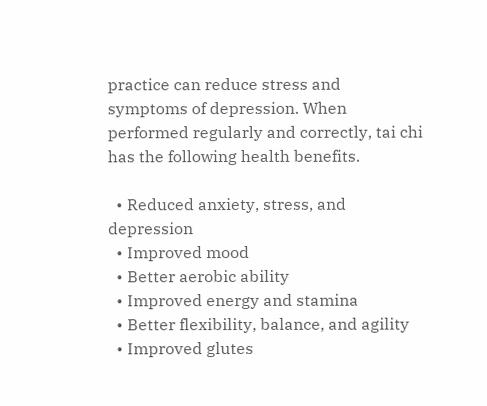practice can reduce stress and symptoms of depression. When performed regularly and correctly, tai chi has the following health benefits.

  • Reduced anxiety, stress, and depression
  • Improved mood
  • Better aerobic ability
  • Improved energy and stamina
  • Better flexibility, balance, and agility
  • Improved glutes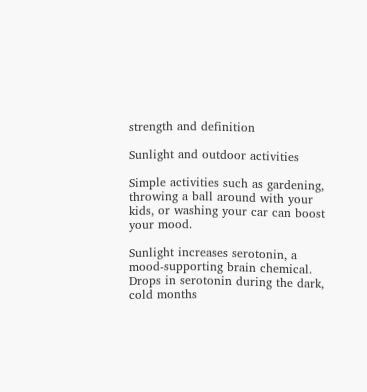strength and definition

Sunlight and outdoor activities

Simple activities such as gardening, throwing a ball around with your kids, or washing your car can boost your mood.

Sunlight increases serotonin, a mood-supporting brain chemical. Drops in serotonin during the dark, cold months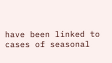have been linked to cases of seasonal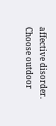affective disorder. Choose outdoor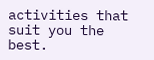activities that suit you the best.